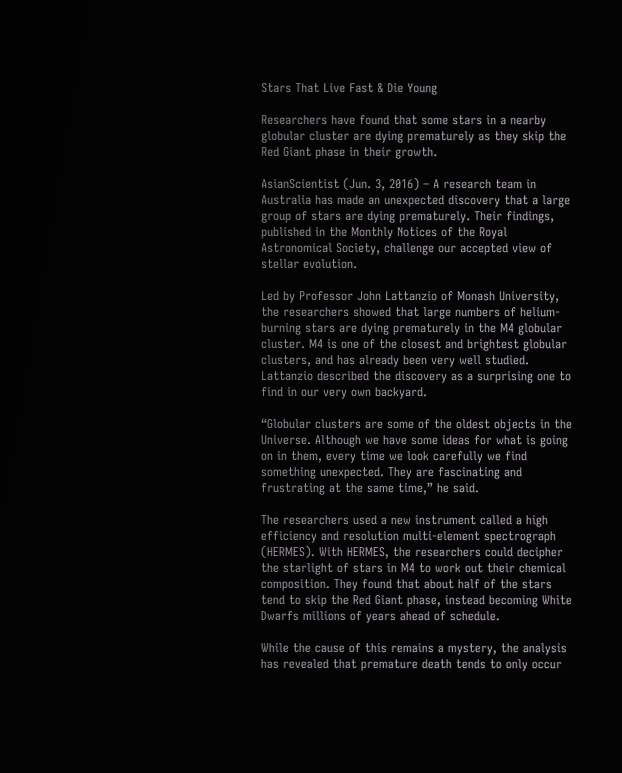Stars That Live Fast & Die Young

Researchers have found that some stars in a nearby globular cluster are dying prematurely as they skip the Red Giant phase in their growth.

AsianScientist (Jun. 3, 2016) – A research team in Australia has made an unexpected discovery that a large group of stars are dying prematurely. Their findings, published in the Monthly Notices of the Royal Astronomical Society, challenge our accepted view of stellar evolution.

Led by Professor John Lattanzio of Monash University, the researchers showed that large numbers of helium-burning stars are dying prematurely in the M4 globular cluster. M4 is one of the closest and brightest globular clusters, and has already been very well studied. Lattanzio described the discovery as a surprising one to find in our very own backyard.

“Globular clusters are some of the oldest objects in the Universe. Although we have some ideas for what is going on in them, every time we look carefully we find something unexpected. They are fascinating and frustrating at the same time,” he said.

The researchers used a new instrument called a high efficiency and resolution multi-element spectrograph (HERMES). With HERMES, the researchers could decipher the starlight of stars in M4 to work out their chemical composition. They found that about half of the stars tend to skip the Red Giant phase, instead becoming White Dwarfs millions of years ahead of schedule.

While the cause of this remains a mystery, the analysis has revealed that premature death tends to only occur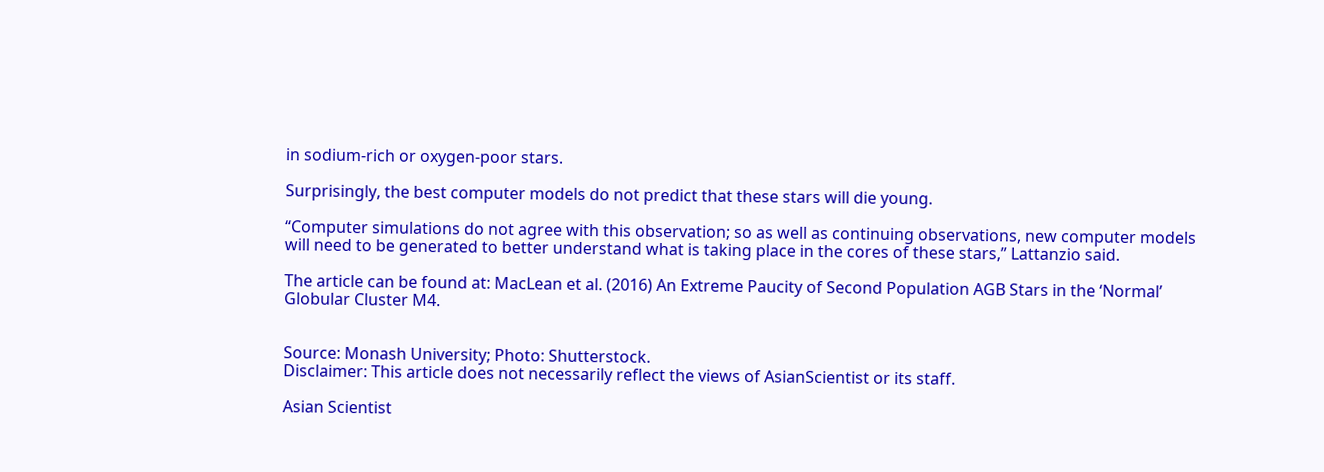in sodium-rich or oxygen-poor stars.

Surprisingly, the best computer models do not predict that these stars will die young.

“Computer simulations do not agree with this observation; so as well as continuing observations, new computer models will need to be generated to better understand what is taking place in the cores of these stars,” Lattanzio said.

The article can be found at: MacLean et al. (2016) An Extreme Paucity of Second Population AGB Stars in the ‘Normal’ Globular Cluster M4.


Source: Monash University; Photo: Shutterstock.
Disclaimer: This article does not necessarily reflect the views of AsianScientist or its staff.

Asian Scientist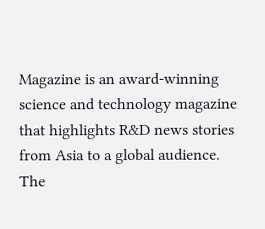Magazine is an award-winning science and technology magazine that highlights R&D news stories from Asia to a global audience. The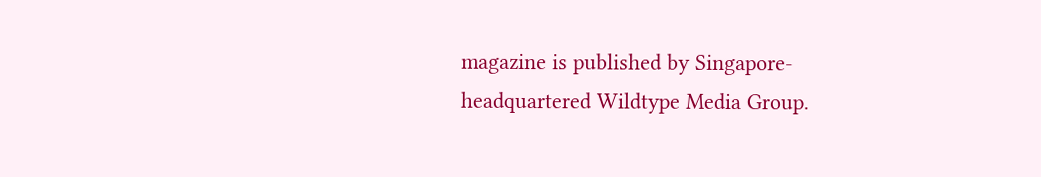magazine is published by Singapore-headquartered Wildtype Media Group.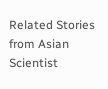Related Stories from Asian Scientist